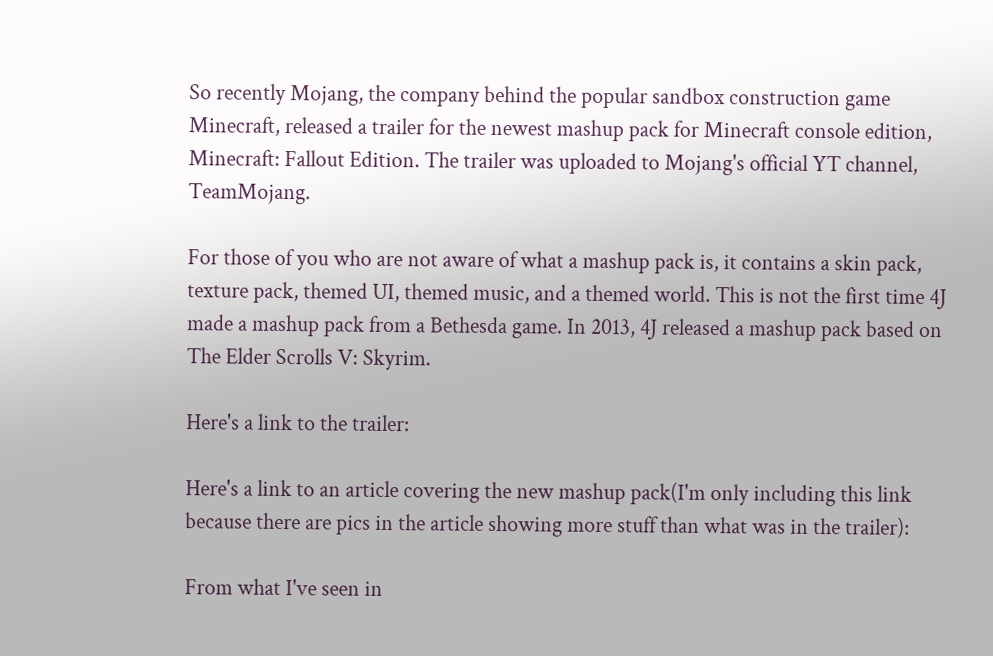So recently Mojang, the company behind the popular sandbox construction game Minecraft, released a trailer for the newest mashup pack for Minecraft console edition, Minecraft: Fallout Edition. The trailer was uploaded to Mojang's official YT channel, TeamMojang.

For those of you who are not aware of what a mashup pack is, it contains a skin pack, texture pack, themed UI, themed music, and a themed world. This is not the first time 4J made a mashup pack from a Bethesda game. In 2013, 4J released a mashup pack based on The Elder Scrolls V: Skyrim.

Here's a link to the trailer:

Here's a link to an article covering the new mashup pack(I'm only including this link because there are pics in the article showing more stuff than what was in the trailer):

From what I've seen in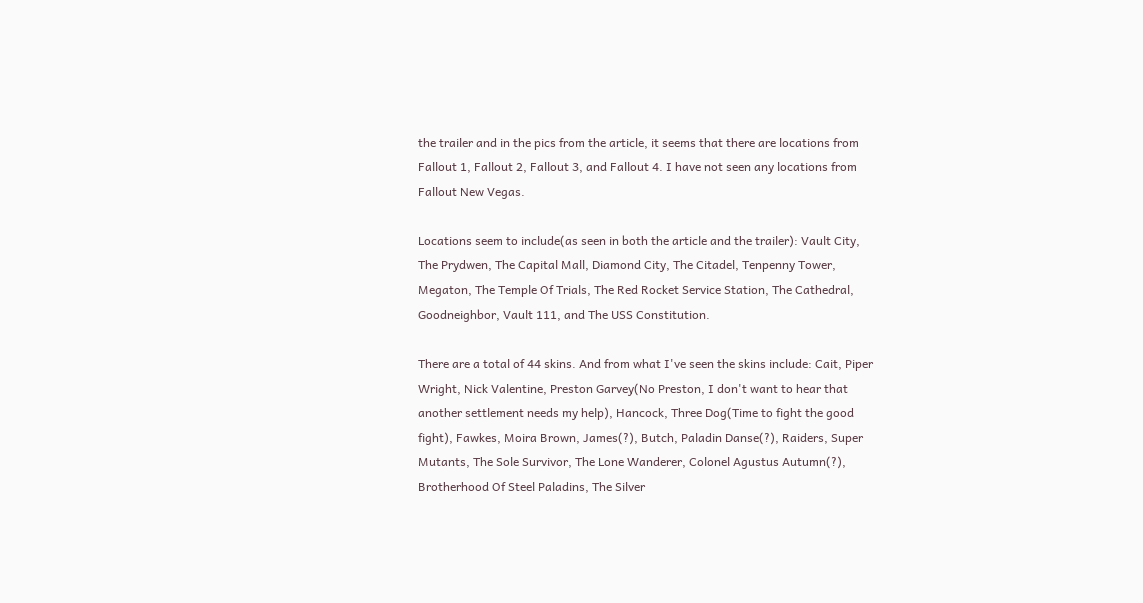the trailer and in the pics from the article, it seems that there are locations from Fallout 1, Fallout 2, Fallout 3, and Fallout 4. I have not seen any locations from Fallout New Vegas.

Locations seem to include(as seen in both the article and the trailer): Vault City, The Prydwen, The Capital Mall, Diamond City, The Citadel, Tenpenny Tower, Megaton, The Temple Of Trials, The Red Rocket Service Station, The Cathedral, Goodneighbor, Vault 111, and The USS Constitution.

There are a total of 44 skins. And from what I've seen the skins include: Cait, Piper Wright, Nick Valentine, Preston Garvey(No Preston, I don't want to hear that another settlement needs my help), Hancock, Three Dog(Time to fight the good fight), Fawkes, Moira Brown, James(?), Butch, Paladin Danse(?), Raiders, Super Mutants, The Sole Survivor, The Lone Wanderer, Colonel Agustus Autumn(?), Brotherhood Of Steel Paladins, The Silver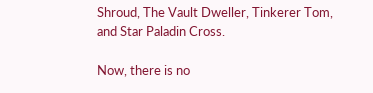Shroud, The Vault Dweller, Tinkerer Tom, and Star Paladin Cross.

Now, there is no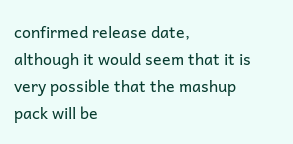confirmed release date, although it would seem that it is very possible that the mashup pack will be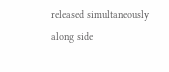released simultaneously along side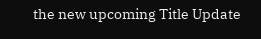the new upcoming Title Update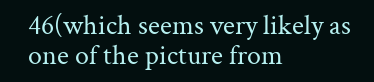46(which seems very likely as one of the picture from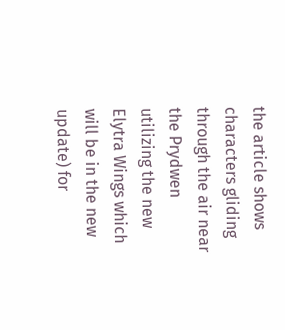the article shows characters gliding through the air near the Prydwen utilizing the new Elytra Wings which will be in the new update) for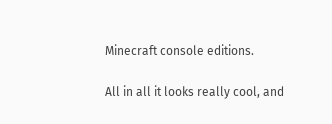Minecraft console editions.

All in all it looks really cool, and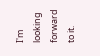I'm looking forward to it.